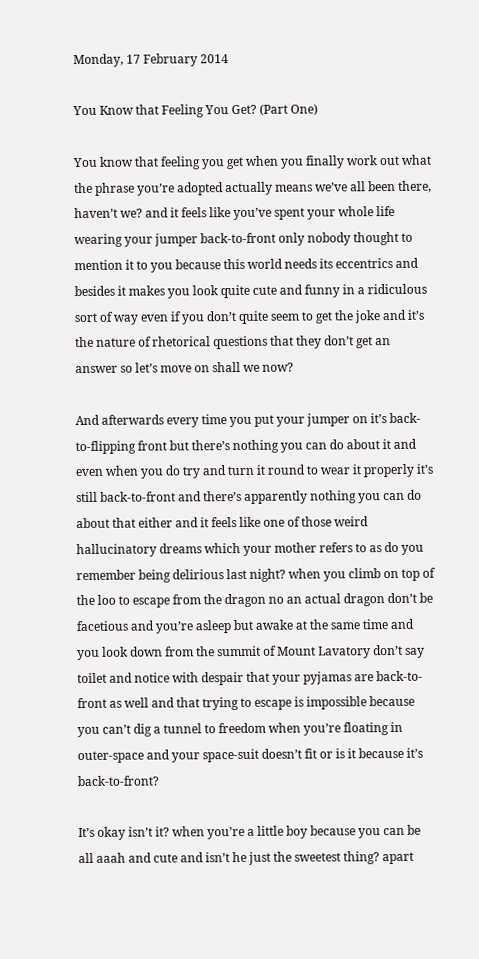Monday, 17 February 2014

You Know that Feeling You Get? (Part One)

You know that feeling you get when you finally work out what the phrase you’re adopted actually means we’ve all been there, haven’t we? and it feels like you’ve spent your whole life wearing your jumper back-to-front only nobody thought to mention it to you because this world needs its eccentrics and besides it makes you look quite cute and funny in a ridiculous sort of way even if you don’t quite seem to get the joke and it’s the nature of rhetorical questions that they don’t get an answer so let’s move on shall we now?

And afterwards every time you put your jumper on it’s back-to-flipping front but there’s nothing you can do about it and even when you do try and turn it round to wear it properly it’s still back-to-front and there’s apparently nothing you can do about that either and it feels like one of those weird hallucinatory dreams which your mother refers to as do you remember being delirious last night? when you climb on top of the loo to escape from the dragon no an actual dragon don’t be facetious and you’re asleep but awake at the same time and you look down from the summit of Mount Lavatory don’t say toilet and notice with despair that your pyjamas are back-to-front as well and that trying to escape is impossible because you can’t dig a tunnel to freedom when you’re floating in outer-space and your space-suit doesn’t fit or is it because it’s back-to-front?

It’s okay isn’t it? when you’re a little boy because you can be all aaah and cute and isn’t he just the sweetest thing? apart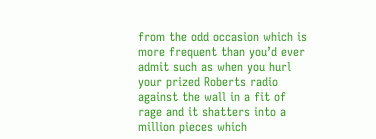from the odd occasion which is more frequent than you’d ever admit such as when you hurl your prized Roberts radio against the wall in a fit of rage and it shatters into a million pieces which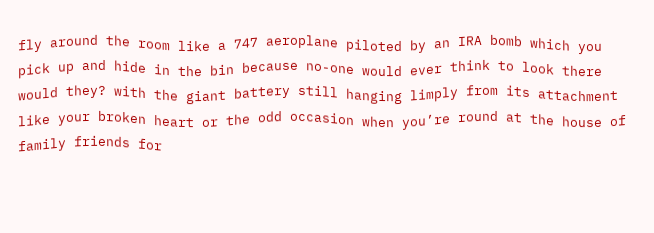fly around the room like a 747 aeroplane piloted by an IRA bomb which you pick up and hide in the bin because no-one would ever think to look there would they? with the giant battery still hanging limply from its attachment like your broken heart or the odd occasion when you’re round at the house of family friends for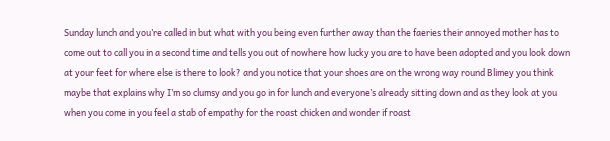Sunday lunch and you’re called in but what with you being even further away than the faeries their annoyed mother has to come out to call you in a second time and tells you out of nowhere how lucky you are to have been adopted and you look down at your feet for where else is there to look? and you notice that your shoes are on the wrong way round Blimey you think maybe that explains why I’m so clumsy and you go in for lunch and everyone’s already sitting down and as they look at you when you come in you feel a stab of empathy for the roast chicken and wonder if roast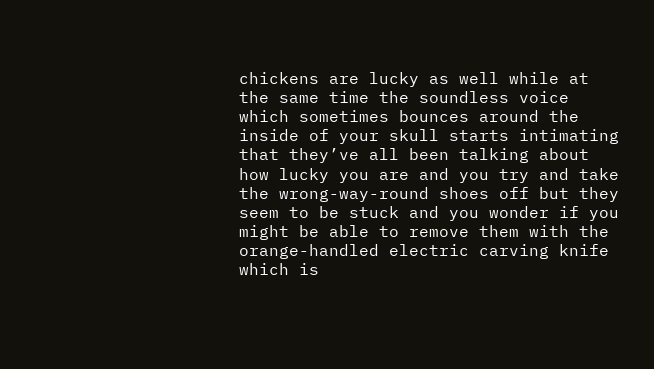chickens are lucky as well while at the same time the soundless voice which sometimes bounces around the inside of your skull starts intimating that they’ve all been talking about how lucky you are and you try and take the wrong-way-round shoes off but they seem to be stuck and you wonder if you might be able to remove them with the orange-handled electric carving knife which is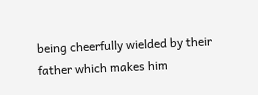being cheerfully wielded by their father which makes him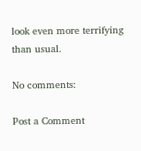look even more terrifying than usual.

No comments:

Post a Comment